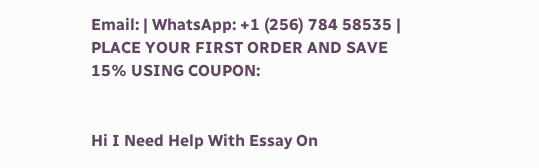Email: | WhatsApp: +1 (256) 784 58535 | PLACE YOUR FIRST ORDER AND SAVE 15% USING COUPON:


Hi I Need Help With Essay On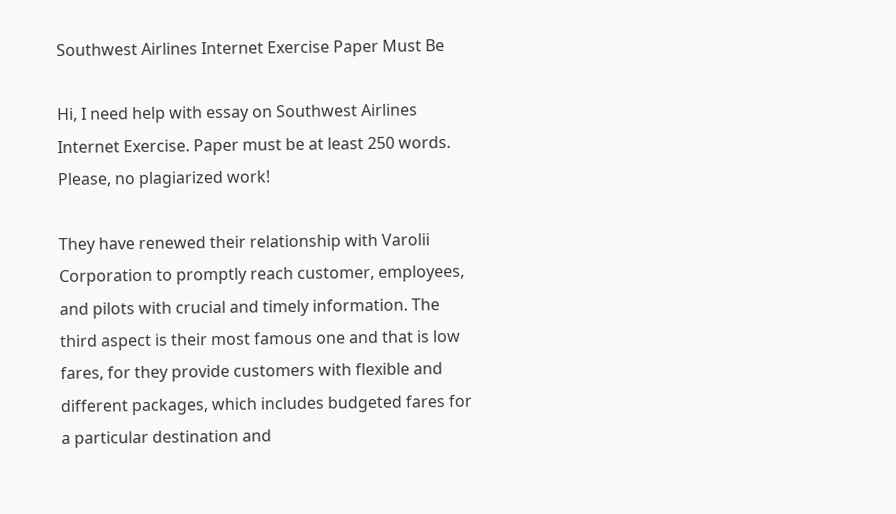Southwest Airlines Internet Exercise Paper Must Be

Hi, I need help with essay on Southwest Airlines Internet Exercise. Paper must be at least 250 words. Please, no plagiarized work!

They have renewed their relationship with Varolii Corporation to promptly reach customer, employees, and pilots with crucial and timely information. The third aspect is their most famous one and that is low fares, for they provide customers with flexible and different packages, which includes budgeted fares for a particular destination and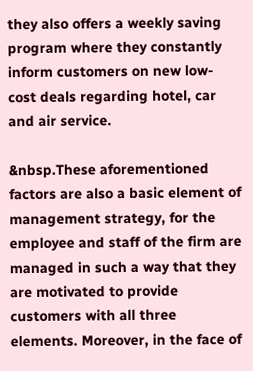they also offers a weekly saving program where they constantly inform customers on new low-cost deals regarding hotel, car and air service.

&nbsp.These aforementioned factors are also a basic element of management strategy, for the employee and staff of the firm are managed in such a way that they are motivated to provide customers with all three elements. Moreover, in the face of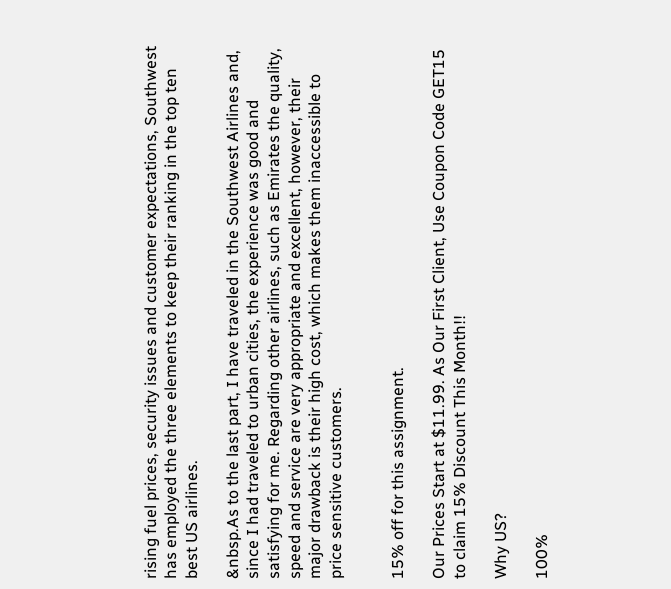rising fuel prices, security issues and customer expectations, Southwest has employed the three elements to keep their ranking in the top ten best US airlines.

&nbsp.As to the last part, I have traveled in the Southwest Airlines and, since I had traveled to urban cities, the experience was good and satisfying for me. Regarding other airlines, such as Emirates the quality, speed and service are very appropriate and excellent, however, their major drawback is their high cost, which makes them inaccessible to price sensitive customers.


15% off for this assignment.

Our Prices Start at $11.99. As Our First Client, Use Coupon Code GET15 to claim 15% Discount This Month!!

Why US?

100%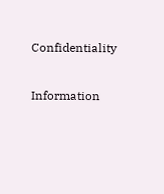Confidentiality

Information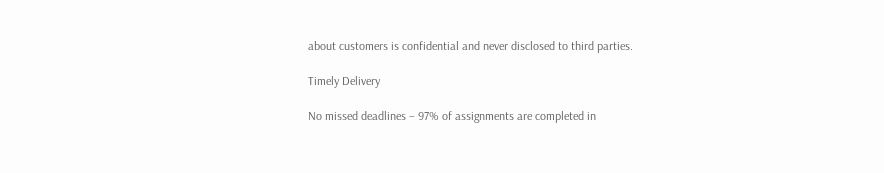about customers is confidential and never disclosed to third parties.

Timely Delivery

No missed deadlines – 97% of assignments are completed in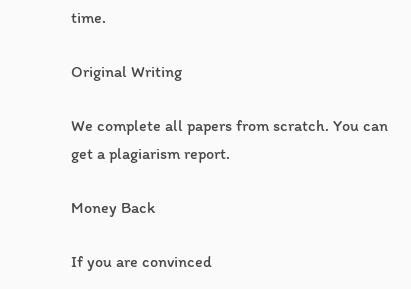time.

Original Writing

We complete all papers from scratch. You can get a plagiarism report.

Money Back

If you are convinced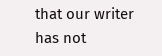that our writer has not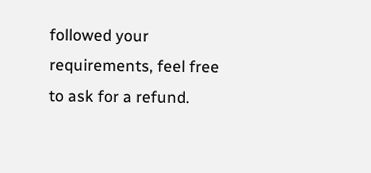followed your requirements, feel free to ask for a refund.